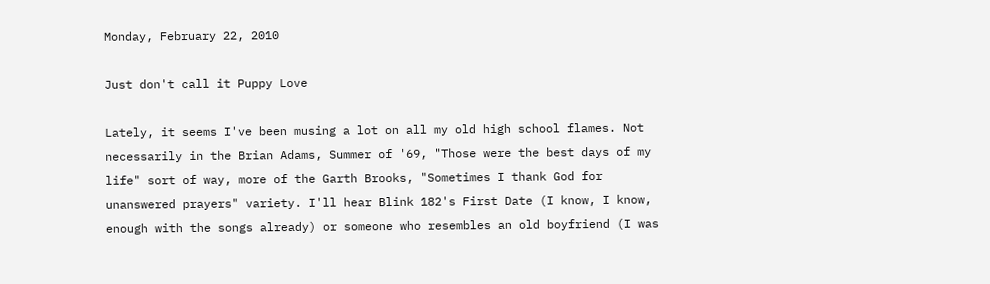Monday, February 22, 2010

Just don't call it Puppy Love

Lately, it seems I've been musing a lot on all my old high school flames. Not necessarily in the Brian Adams, Summer of '69, "Those were the best days of my life" sort of way, more of the Garth Brooks, "Sometimes I thank God for unanswered prayers" variety. I'll hear Blink 182's First Date (I know, I know, enough with the songs already) or someone who resembles an old boyfriend (I was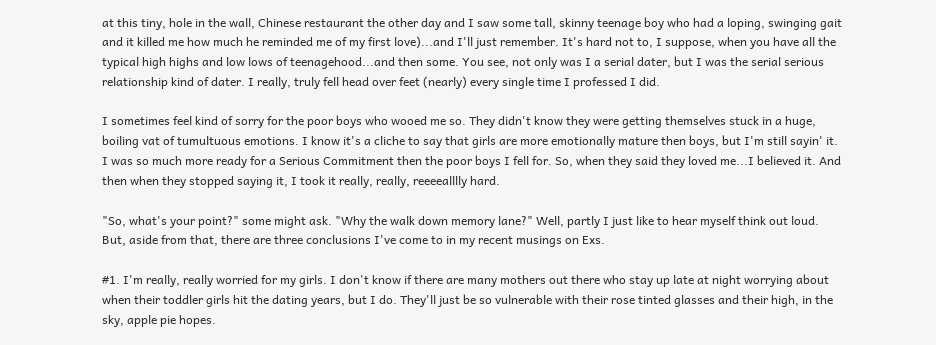at this tiny, hole in the wall, Chinese restaurant the other day and I saw some tall, skinny teenage boy who had a loping, swinging gait and it killed me how much he reminded me of my first love)...and I'll just remember. It's hard not to, I suppose, when you have all the typical high highs and low lows of teenagehood...and then some. You see, not only was I a serial dater, but I was the serial serious relationship kind of dater. I really, truly fell head over feet (nearly) every single time I professed I did.

I sometimes feel kind of sorry for the poor boys who wooed me so. They didn't know they were getting themselves stuck in a huge, boiling vat of tumultuous emotions. I know it's a cliche to say that girls are more emotionally mature then boys, but I'm still sayin' it. I was so much more ready for a Serious Commitment then the poor boys I fell for. So, when they said they loved me...I believed it. And then when they stopped saying it, I took it really, really, reeeealllly hard.

"So, what's your point?" some might ask. "Why the walk down memory lane?" Well, partly I just like to hear myself think out loud. But, aside from that, there are three conclusions I've come to in my recent musings on Exs.

#1. I'm really, really worried for my girls. I don't know if there are many mothers out there who stay up late at night worrying about when their toddler girls hit the dating years, but I do. They'll just be so vulnerable with their rose tinted glasses and their high, in the sky, apple pie hopes.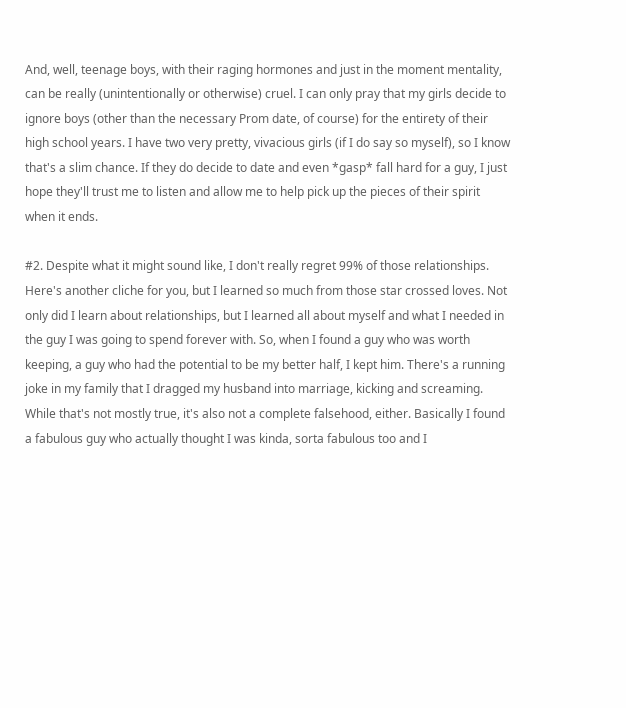And, well, teenage boys, with their raging hormones and just in the moment mentality, can be really (unintentionally or otherwise) cruel. I can only pray that my girls decide to ignore boys (other than the necessary Prom date, of course) for the entirety of their high school years. I have two very pretty, vivacious girls (if I do say so myself), so I know that's a slim chance. If they do decide to date and even *gasp* fall hard for a guy, I just hope they'll trust me to listen and allow me to help pick up the pieces of their spirit when it ends.

#2. Despite what it might sound like, I don't really regret 99% of those relationships. Here's another cliche for you, but I learned so much from those star crossed loves. Not only did I learn about relationships, but I learned all about myself and what I needed in the guy I was going to spend forever with. So, when I found a guy who was worth keeping, a guy who had the potential to be my better half, I kept him. There's a running joke in my family that I dragged my husband into marriage, kicking and screaming. While that's not mostly true, it's also not a complete falsehood, either. Basically I found a fabulous guy who actually thought I was kinda, sorta fabulous too and I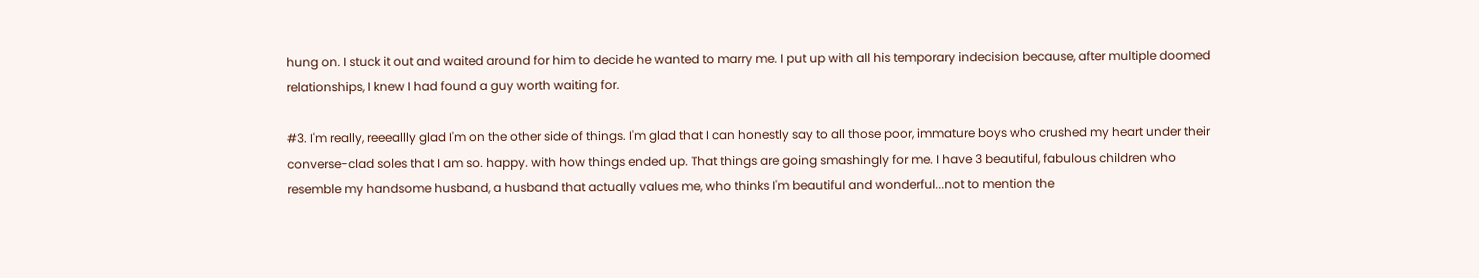hung on. I stuck it out and waited around for him to decide he wanted to marry me. I put up with all his temporary indecision because, after multiple doomed relationships, I knew I had found a guy worth waiting for.

#3. I'm really, reeeallly glad I'm on the other side of things. I'm glad that I can honestly say to all those poor, immature boys who crushed my heart under their converse-clad soles that I am so. happy. with how things ended up. That things are going smashingly for me. I have 3 beautiful, fabulous children who resemble my handsome husband, a husband that actually values me, who thinks I'm beautiful and wonderful...not to mention the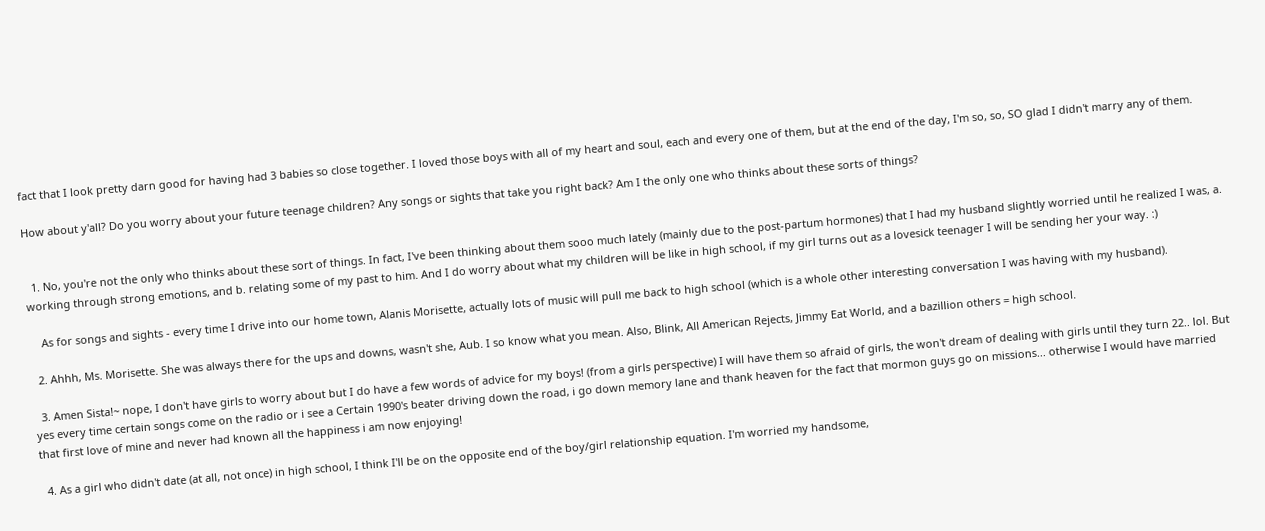fact that I look pretty darn good for having had 3 babies so close together. I loved those boys with all of my heart and soul, each and every one of them, but at the end of the day, I'm so, so, SO glad I didn't marry any of them.

How about y'all? Do you worry about your future teenage children? Any songs or sights that take you right back? Am I the only one who thinks about these sorts of things?


  1. No, you're not the only who thinks about these sort of things. In fact, I've been thinking about them sooo much lately (mainly due to the post-partum hormones) that I had my husband slightly worried until he realized I was, a. working through strong emotions, and b. relating some of my past to him. And I do worry about what my children will be like in high school, if my girl turns out as a lovesick teenager I will be sending her your way. :)

    As for songs and sights - every time I drive into our home town, Alanis Morisette, actually lots of music will pull me back to high school (which is a whole other interesting conversation I was having with my husband).

  2. Ahhh, Ms. Morisette. She was always there for the ups and downs, wasn't she, Aub. I so know what you mean. Also, Blink, All American Rejects, Jimmy Eat World, and a bazillion others = high school.

  3. Amen Sista!~ nope, I don't have girls to worry about but I do have a few words of advice for my boys! (from a girls perspective) I will have them so afraid of girls, the won't dream of dealing with girls until they turn 22.. lol. But yes every time certain songs come on the radio or i see a Certain 1990's beater driving down the road, i go down memory lane and thank heaven for the fact that mormon guys go on missions... otherwise I would have married that first love of mine and never had known all the happiness i am now enjoying!

  4. As a girl who didn't date (at all, not once) in high school, I think I'll be on the opposite end of the boy/girl relationship equation. I'm worried my handsome,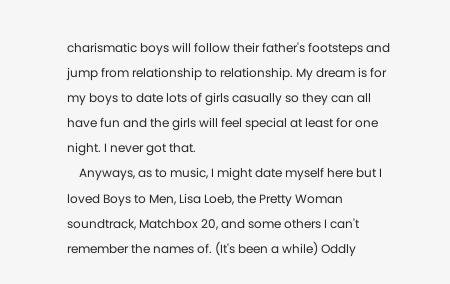charismatic boys will follow their father's footsteps and jump from relationship to relationship. My dream is for my boys to date lots of girls casually so they can all have fun and the girls will feel special at least for one night. I never got that.
    Anyways, as to music, I might date myself here but I loved Boys to Men, Lisa Loeb, the Pretty Woman soundtrack, Matchbox 20, and some others I can't remember the names of. (It's been a while) Oddly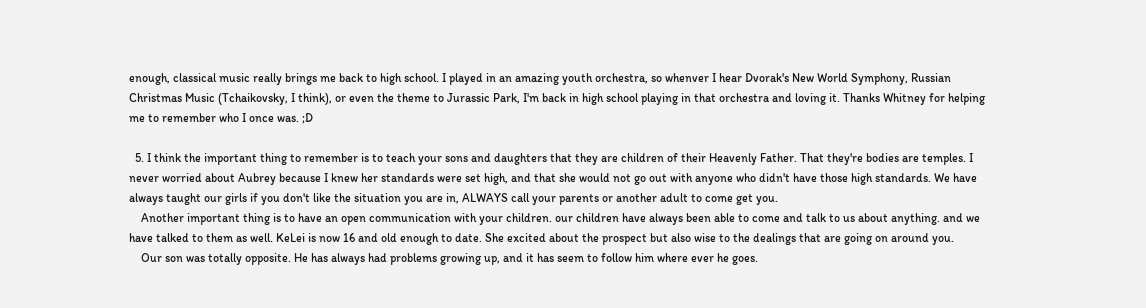enough, classical music really brings me back to high school. I played in an amazing youth orchestra, so whenver I hear Dvorak's New World Symphony, Russian Christmas Music (Tchaikovsky, I think), or even the theme to Jurassic Park, I'm back in high school playing in that orchestra and loving it. Thanks Whitney for helping me to remember who I once was. ;D

  5. I think the important thing to remember is to teach your sons and daughters that they are children of their Heavenly Father. That they're bodies are temples. I never worried about Aubrey because I knew her standards were set high, and that she would not go out with anyone who didn't have those high standards. We have always taught our girls if you don't like the situation you are in, ALWAYS call your parents or another adult to come get you.
    Another important thing is to have an open communication with your children. our children have always been able to come and talk to us about anything. and we have talked to them as well. KeLei is now 16 and old enough to date. She excited about the prospect but also wise to the dealings that are going on around you.
    Our son was totally opposite. He has always had problems growing up, and it has seem to follow him where ever he goes.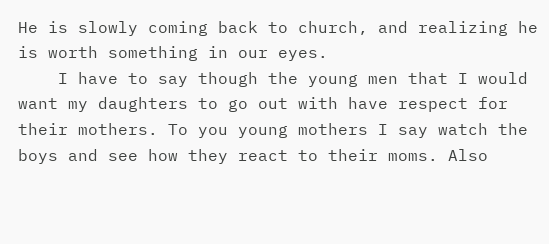He is slowly coming back to church, and realizing he is worth something in our eyes.
    I have to say though the young men that I would want my daughters to go out with have respect for their mothers. To you young mothers I say watch the boys and see how they react to their moms. Also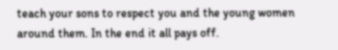teach your sons to respect you and the young women around them. In the end it all pays off.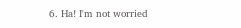6. Ha! I'm not worried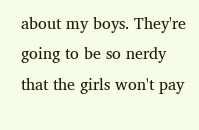about my boys. They're going to be so nerdy that the girls won't pay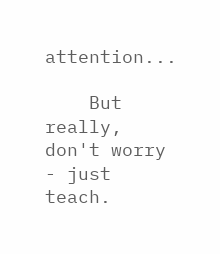attention...

    But really, don't worry - just teach.